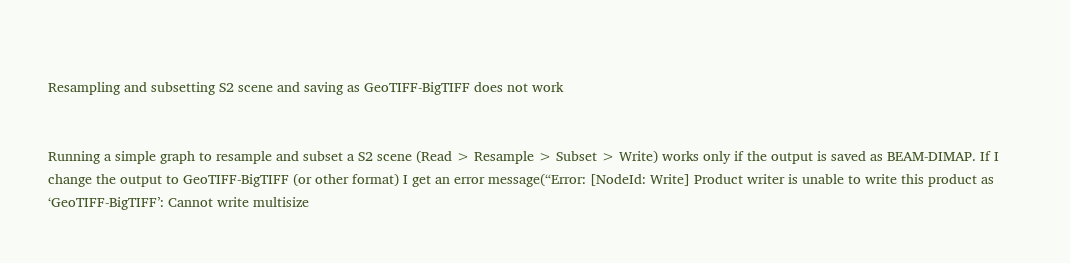Resampling and subsetting S2 scene and saving as GeoTIFF-BigTIFF does not work


Running a simple graph to resample and subset a S2 scene (Read > Resample > Subset > Write) works only if the output is saved as BEAM-DIMAP. If I change the output to GeoTIFF-BigTIFF (or other format) I get an error message(“Error: [NodeId: Write] Product writer is unable to write this product as ‘GeoTIFF-BigTIFF’: Cannot write multisize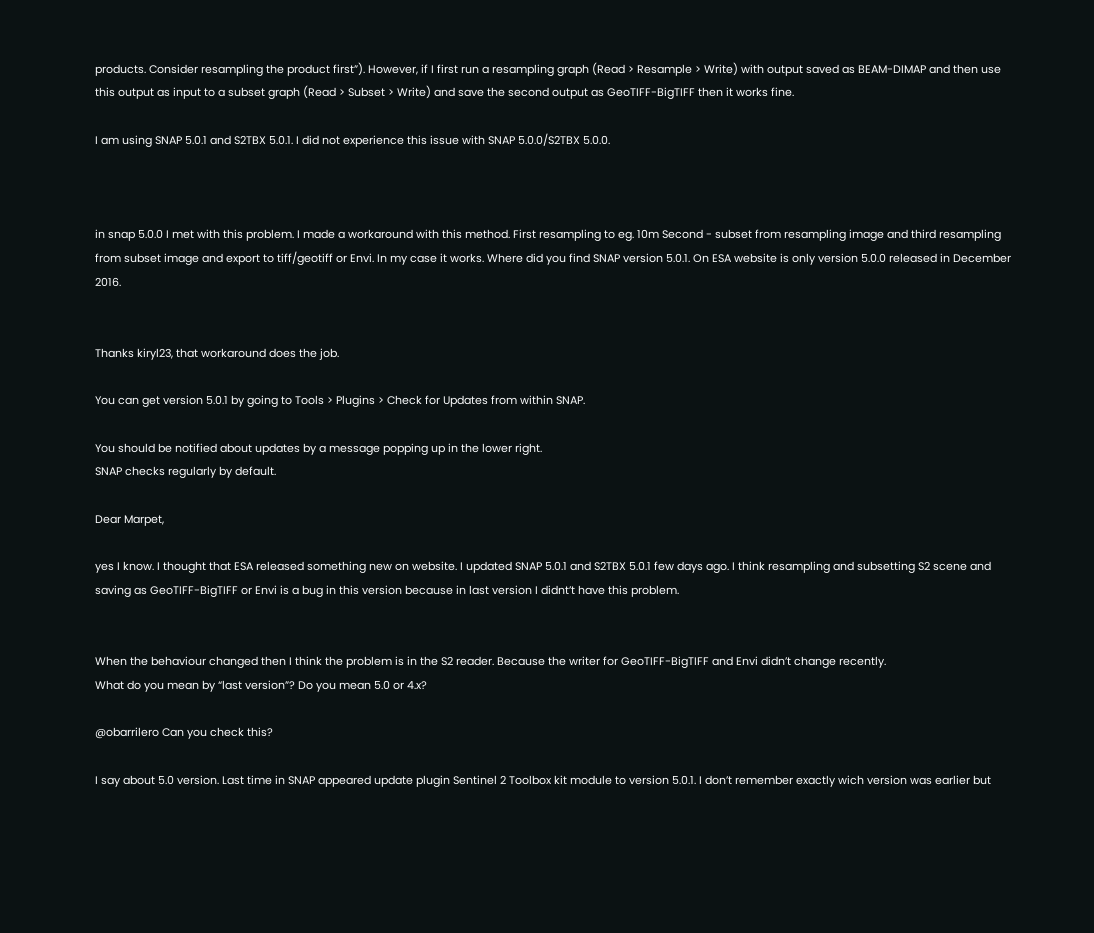products. Consider resampling the product first”). However, if I first run a resampling graph (Read > Resample > Write) with output saved as BEAM-DIMAP and then use this output as input to a subset graph (Read > Subset > Write) and save the second output as GeoTIFF-BigTIFF then it works fine.

I am using SNAP 5.0.1 and S2TBX 5.0.1. I did not experience this issue with SNAP 5.0.0/S2TBX 5.0.0.



in snap 5.0.0 I met with this problem. I made a workaround with this method. First resampling to eg. 10m Second - subset from resampling image and third resampling from subset image and export to tiff/geotiff or Envi. In my case it works. Where did you find SNAP version 5.0.1. On ESA website is only version 5.0.0 released in December 2016.


Thanks kiryl23, that workaround does the job.

You can get version 5.0.1 by going to Tools > Plugins > Check for Updates from within SNAP.

You should be notified about updates by a message popping up in the lower right.
SNAP checks regularly by default.

Dear Marpet,

yes I know. I thought that ESA released something new on website. I updated SNAP 5.0.1 and S2TBX 5.0.1 few days ago. I think resampling and subsetting S2 scene and saving as GeoTIFF-BigTIFF or Envi is a bug in this version because in last version I didnt’t have this problem.


When the behaviour changed then I think the problem is in the S2 reader. Because the writer for GeoTIFF-BigTIFF and Envi didn’t change recently.
What do you mean by “last version”? Do you mean 5.0 or 4.x?

@obarrilero Can you check this?

I say about 5.0 version. Last time in SNAP appeared update plugin Sentinel 2 Toolbox kit module to version 5.0.1. I don’t remember exactly wich version was earlier but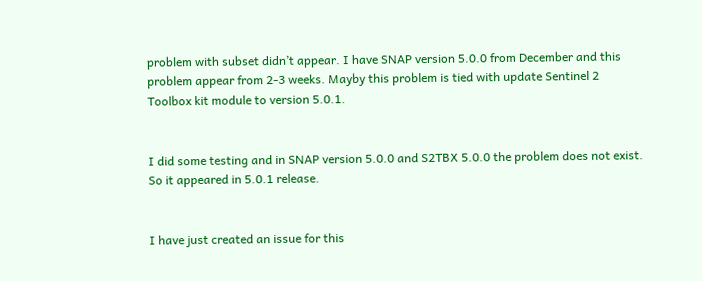problem with subset didn’t appear. I have SNAP version 5.0.0 from December and this problem appear from 2-3 weeks. Mayby this problem is tied with update Sentinel 2 Toolbox kit module to version 5.0.1.


I did some testing and in SNAP version 5.0.0 and S2TBX 5.0.0 the problem does not exist. So it appeared in 5.0.1 release.


I have just created an issue for this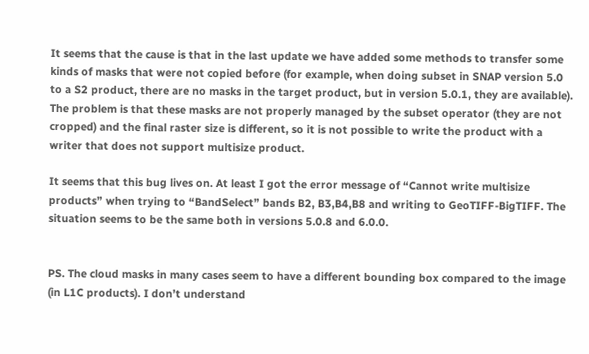It seems that the cause is that in the last update we have added some methods to transfer some kinds of masks that were not copied before (for example, when doing subset in SNAP version 5.0 to a S2 product, there are no masks in the target product, but in version 5.0.1, they are available). The problem is that these masks are not properly managed by the subset operator (they are not cropped) and the final raster size is different, so it is not possible to write the product with a writer that does not support multisize product.

It seems that this bug lives on. At least I got the error message of “Cannot write multisize products” when trying to “BandSelect” bands B2, B3,B4,B8 and writing to GeoTIFF-BigTIFF. The situation seems to be the same both in versions 5.0.8 and 6.0.0.


PS. The cloud masks in many cases seem to have a different bounding box compared to the image (in L1C products). I don’t understand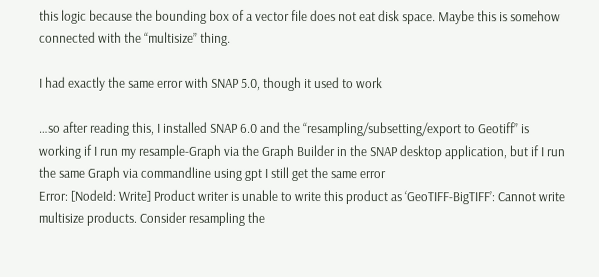this logic because the bounding box of a vector file does not eat disk space. Maybe this is somehow connected with the “multisize” thing.

I had exactly the same error with SNAP 5.0, though it used to work

…so after reading this, I installed SNAP 6.0 and the “resampling/subsetting/export to Geotiff” is working if I run my resample-Graph via the Graph Builder in the SNAP desktop application, but if I run the same Graph via commandline using gpt I still get the same error
Error: [NodeId: Write] Product writer is unable to write this product as ‘GeoTIFF-BigTIFF’: Cannot write multisize products. Consider resampling the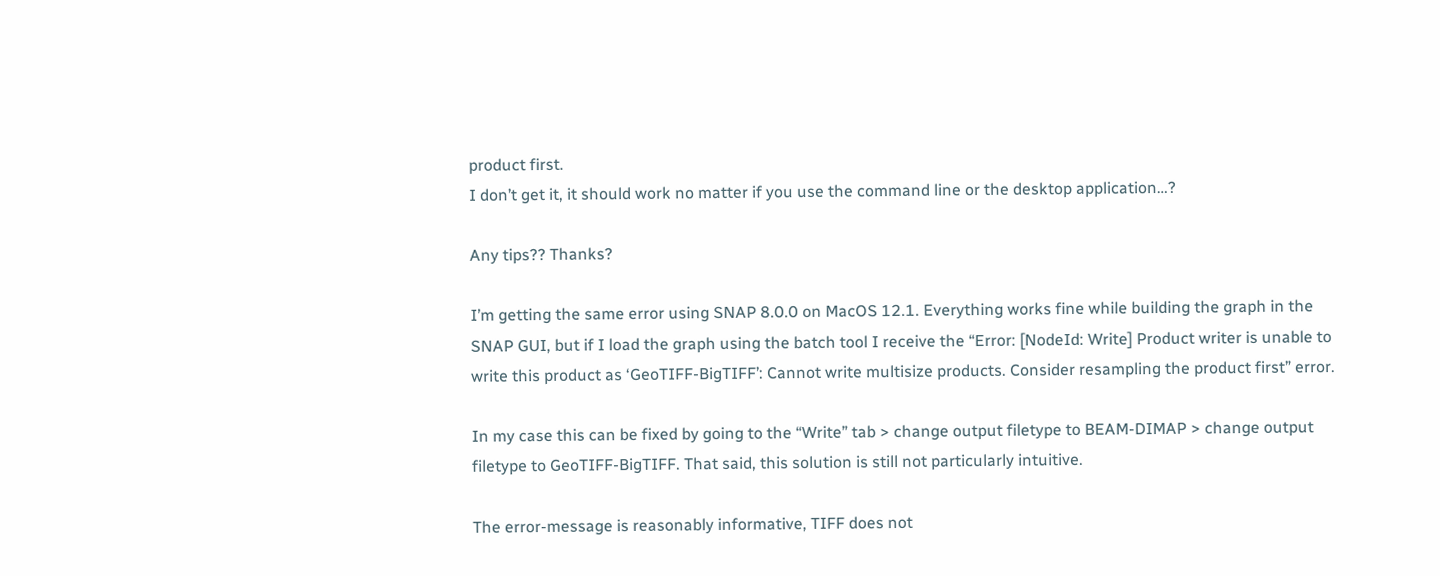product first.
I don’t get it, it should work no matter if you use the command line or the desktop application…?

Any tips?? Thanks?

I’m getting the same error using SNAP 8.0.0 on MacOS 12.1. Everything works fine while building the graph in the SNAP GUI, but if I load the graph using the batch tool I receive the “Error: [NodeId: Write] Product writer is unable to write this product as ‘GeoTIFF-BigTIFF’: Cannot write multisize products. Consider resampling the product first” error.

In my case this can be fixed by going to the “Write” tab > change output filetype to BEAM-DIMAP > change output filetype to GeoTIFF-BigTIFF. That said, this solution is still not particularly intuitive.

The error-message is reasonably informative, TIFF does not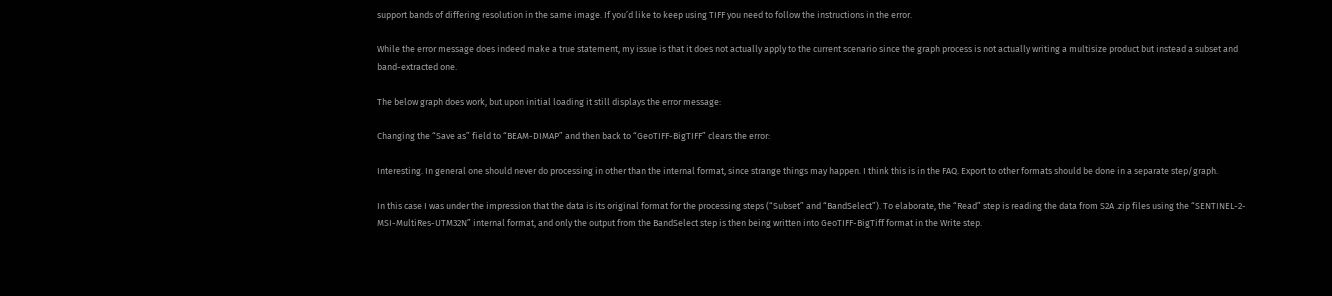support bands of differing resolution in the same image. If you’d like to keep using TIFF you need to follow the instructions in the error.

While the error message does indeed make a true statement, my issue is that it does not actually apply to the current scenario since the graph process is not actually writing a multisize product but instead a subset and band-extracted one.

The below graph does work, but upon initial loading it still displays the error message:

Changing the “Save as” field to “BEAM-DIMAP” and then back to “GeoTIFF-BigTIFF” clears the error:

Interesting. In general one should never do processing in other than the internal format, since strange things may happen. I think this is in the FAQ. Export to other formats should be done in a separate step/graph.

In this case I was under the impression that the data is its original format for the processing steps (“Subset” and “BandSelect”). To elaborate, the “Read” step is reading the data from S2A .zip files using the “SENTINEL-2-MSI-MultiRes-UTM32N” internal format, and only the output from the BandSelect step is then being written into GeoTIFF-BigTiff format in the Write step.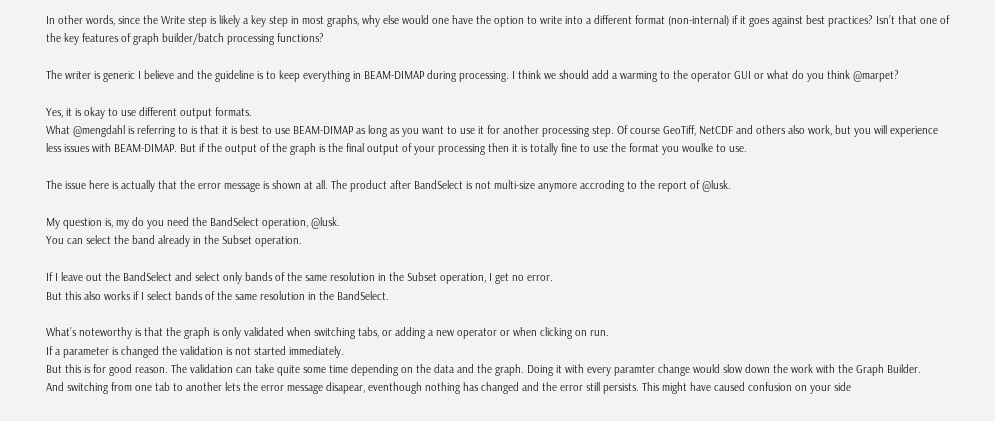In other words, since the Write step is likely a key step in most graphs, why else would one have the option to write into a different format (non-internal) if it goes against best practices? Isn’t that one of the key features of graph builder/batch processing functions?

The writer is generic I believe and the guideline is to keep everything in BEAM-DIMAP during processing. I think we should add a warming to the operator GUI or what do you think @marpet?

Yes, it is okay to use different output formats.
What @mengdahl is referring to is that it is best to use BEAM-DIMAP as long as you want to use it for another processing step. Of course GeoTiff, NetCDF and others also work, but you will experience less issues with BEAM-DIMAP. But if the output of the graph is the final output of your processing then it is totally fine to use the format you woulke to use.

The issue here is actually that the error message is shown at all. The product after BandSelect is not multi-size anymore accroding to the report of @lusk.

My question is, my do you need the BandSelect operation, @lusk.
You can select the band already in the Subset operation.

If I leave out the BandSelect and select only bands of the same resolution in the Subset operation, I get no error.
But this also works if I select bands of the same resolution in the BandSelect.

What’s noteworthy is that the graph is only validated when switching tabs, or adding a new operator or when clicking on run.
If a parameter is changed the validation is not started immediately.
But this is for good reason. The validation can take quite some time depending on the data and the graph. Doing it with every paramter change would slow down the work with the Graph Builder.
And switching from one tab to another lets the error message disapear, eventhough nothing has changed and the error still persists. This might have caused confusion on your side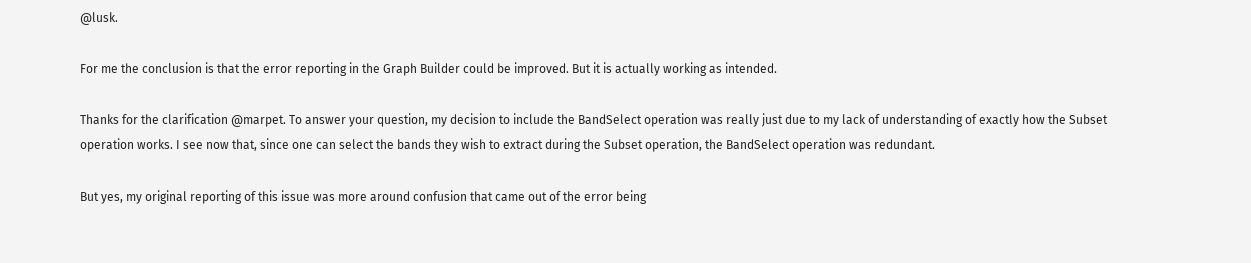@lusk.

For me the conclusion is that the error reporting in the Graph Builder could be improved. But it is actually working as intended.

Thanks for the clarification @marpet. To answer your question, my decision to include the BandSelect operation was really just due to my lack of understanding of exactly how the Subset operation works. I see now that, since one can select the bands they wish to extract during the Subset operation, the BandSelect operation was redundant.

But yes, my original reporting of this issue was more around confusion that came out of the error being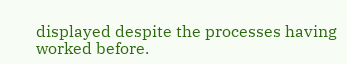displayed despite the processes having worked before.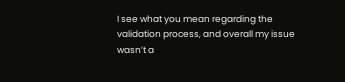I see what you mean regarding the validation process, and overall my issue wasn’t a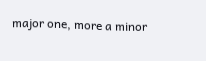major one, more a minor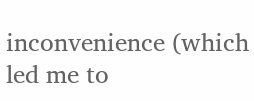inconvenience (which led me to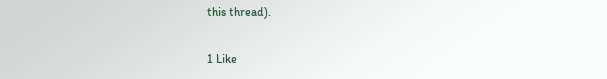this thread).

1 Like